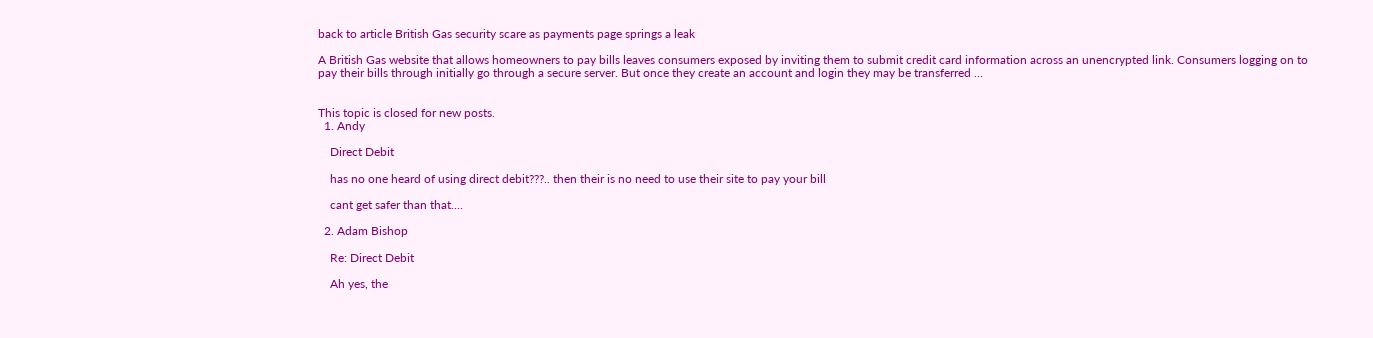back to article British Gas security scare as payments page springs a leak

A British Gas website that allows homeowners to pay bills leaves consumers exposed by inviting them to submit credit card information across an unencrypted link. Consumers logging on to pay their bills through initially go through a secure server. But once they create an account and login they may be transferred …


This topic is closed for new posts.
  1. Andy

    Direct Debit

    has no one heard of using direct debit???.. then their is no need to use their site to pay your bill

    cant get safer than that....

  2. Adam Bishop

    Re: Direct Debit

    Ah yes, the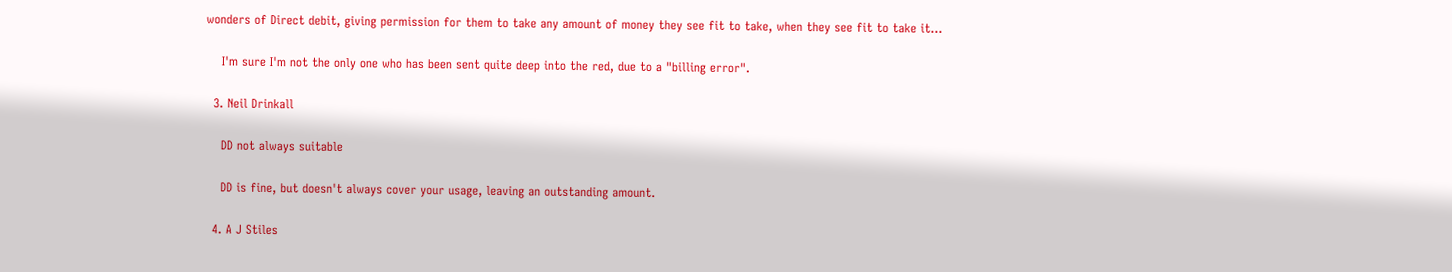wonders of Direct debit, giving permission for them to take any amount of money they see fit to take, when they see fit to take it...

    I'm sure I'm not the only one who has been sent quite deep into the red, due to a "billing error".

  3. Neil Drinkall

    DD not always suitable

    DD is fine, but doesn't always cover your usage, leaving an outstanding amount.

  4. A J Stiles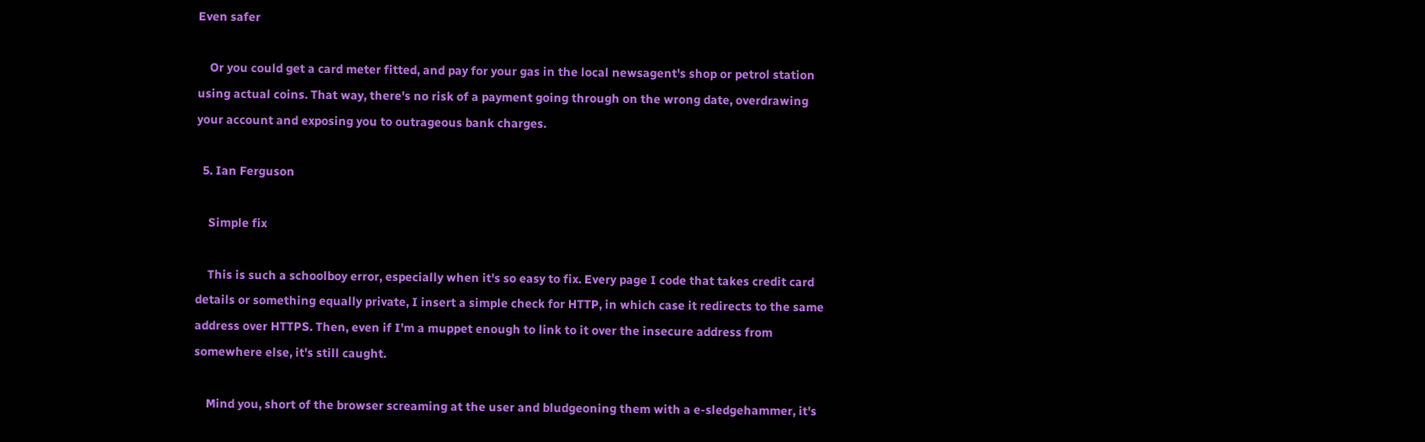Even safer

    Or you could get a card meter fitted, and pay for your gas in the local newsagent's shop or petrol station using actual coins. That way, there's no risk of a payment going through on the wrong date, overdrawing your account and exposing you to outrageous bank charges.

  5. Ian Ferguson

    Simple fix

    This is such a schoolboy error, especially when it's so easy to fix. Every page I code that takes credit card details or something equally private, I insert a simple check for HTTP, in which case it redirects to the same address over HTTPS. Then, even if I'm a muppet enough to link to it over the insecure address from somewhere else, it's still caught.

    Mind you, short of the browser screaming at the user and bludgeoning them with a e-sledgehammer, it's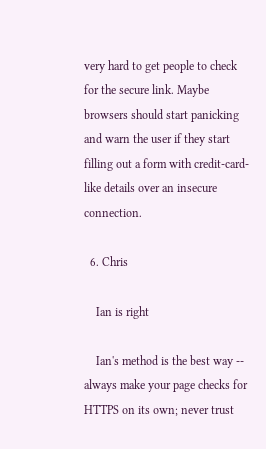very hard to get people to check for the secure link. Maybe browsers should start panicking and warn the user if they start filling out a form with credit-card-like details over an insecure connection.

  6. Chris

    Ian is right

    Ian's method is the best way -- always make your page checks for HTTPS on its own; never trust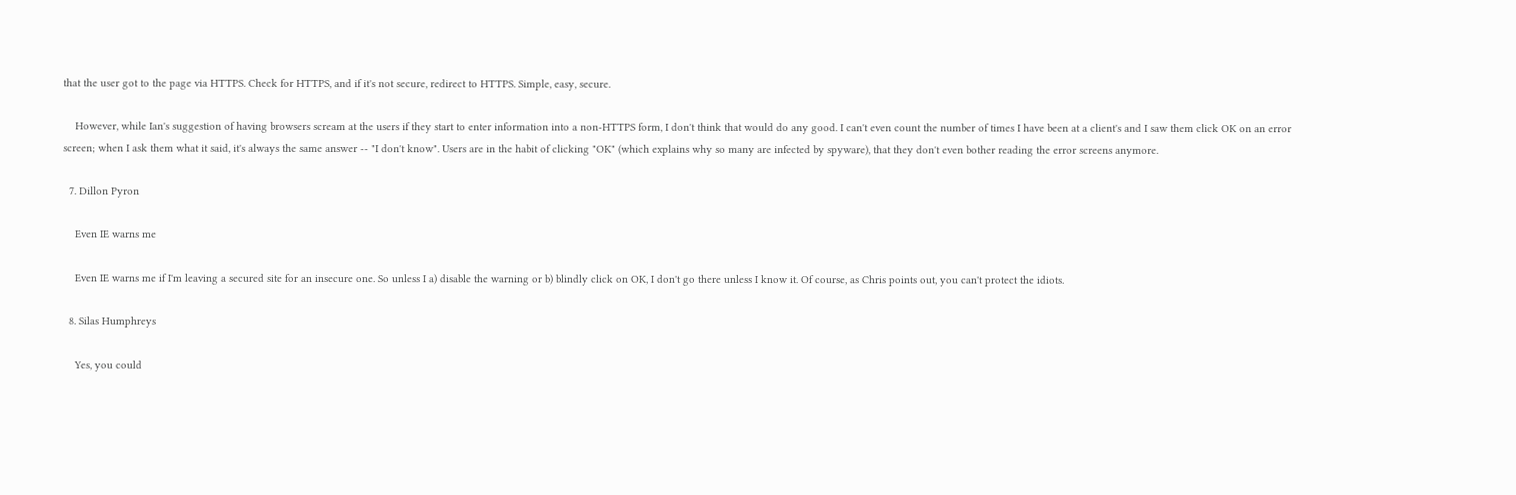that the user got to the page via HTTPS. Check for HTTPS, and if it's not secure, redirect to HTTPS. Simple, easy, secure.

    However, while Ian's suggestion of having browsers scream at the users if they start to enter information into a non-HTTPS form, I don't think that would do any good. I can't even count the number of times I have been at a client's and I saw them click OK on an error screen; when I ask them what it said, it's always the same answer -- "I don't know". Users are in the habit of clicking "OK" (which explains why so many are infected by spyware), that they don't even bother reading the error screens anymore.

  7. Dillon Pyron

    Even IE warns me

    Even IE warns me if I'm leaving a secured site for an insecure one. So unless I a) disable the warning or b) blindly click on OK, I don't go there unless I know it. Of course, as Chris points out, you can't protect the idiots.

  8. Silas Humphreys

    Yes, you could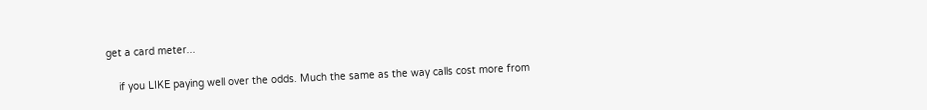get a card meter...

    if you LIKE paying well over the odds. Much the same as the way calls cost more from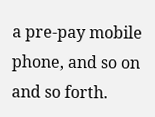a pre-pay mobile phone, and so on and so forth.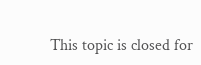This topic is closed for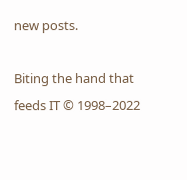new posts.

Biting the hand that feeds IT © 1998–2022